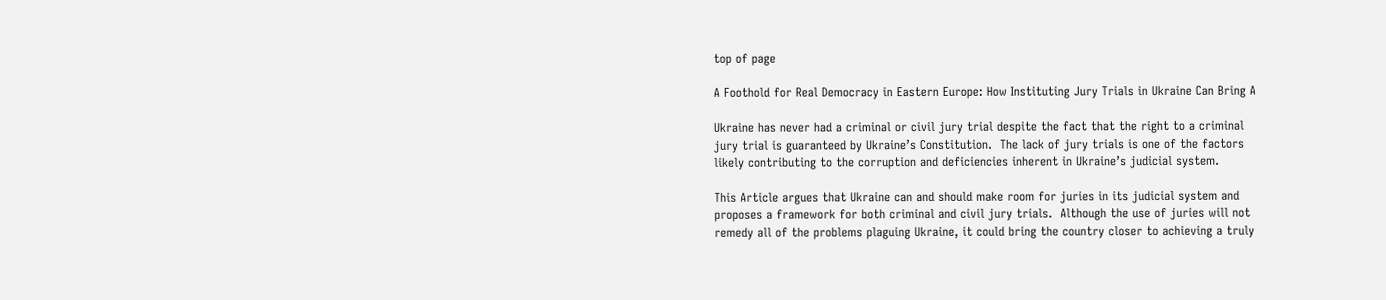top of page

A Foothold for Real Democracy in Eastern Europe: How Instituting Jury Trials in Ukraine Can Bring A

Ukraine has never had a criminal or civil jury trial despite the fact that the right to a criminal jury trial is guaranteed by Ukraine’s Constitution.  The lack of jury trials is one of the factors likely contributing to the corruption and deficiencies inherent in Ukraine’s judicial system.

This Article argues that Ukraine can and should make room for juries in its judicial system and proposes a framework for both criminal and civil jury trials.  Although the use of juries will not remedy all of the problems plaguing Ukraine, it could bring the country closer to achieving a truly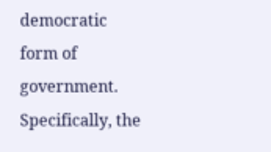democratic form of government.  Specifically, the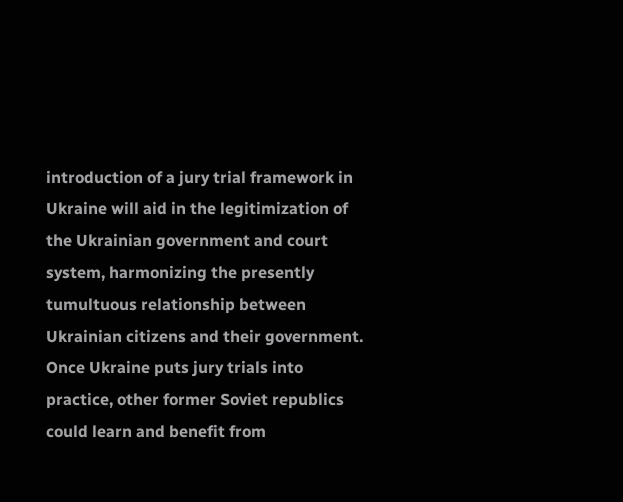introduction of a jury trial framework in Ukraine will aid in the legitimization of the Ukrainian government and court system, harmonizing the presently tumultuous relationship between Ukrainian citizens and their government.  Once Ukraine puts jury trials into practice, other former Soviet republics could learn and benefit from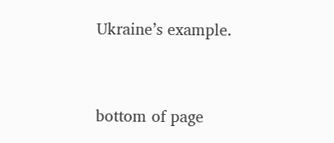Ukraine’s example.


bottom of page